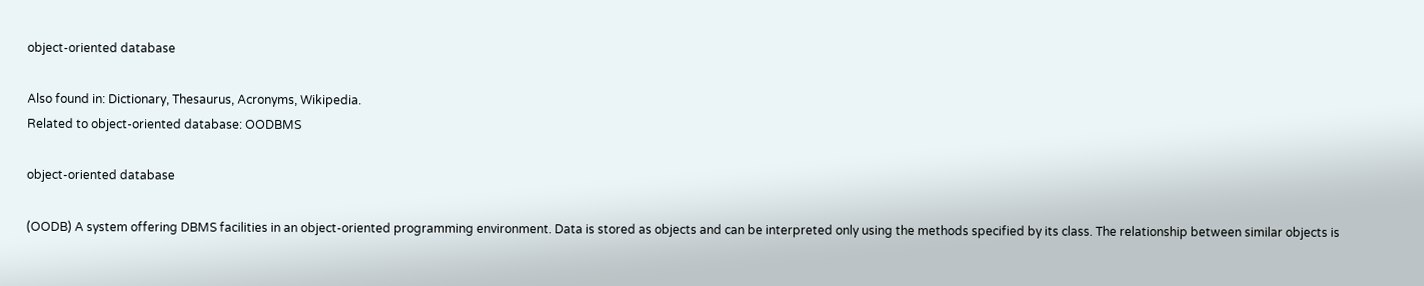object-oriented database

Also found in: Dictionary, Thesaurus, Acronyms, Wikipedia.
Related to object-oriented database: OODBMS

object-oriented database

(OODB) A system offering DBMS facilities in an object-oriented programming environment. Data is stored as objects and can be interpreted only using the methods specified by its class. The relationship between similar objects is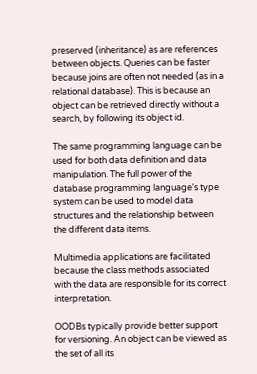preserved (inheritance) as are references between objects. Queries can be faster because joins are often not needed (as in a relational database). This is because an object can be retrieved directly without a search, by following its object id.

The same programming language can be used for both data definition and data manipulation. The full power of the database programming language's type system can be used to model data structures and the relationship between the different data items.

Multimedia applications are facilitated because the class methods associated with the data are responsible for its correct interpretation.

OODBs typically provide better support for versioning. An object can be viewed as the set of all its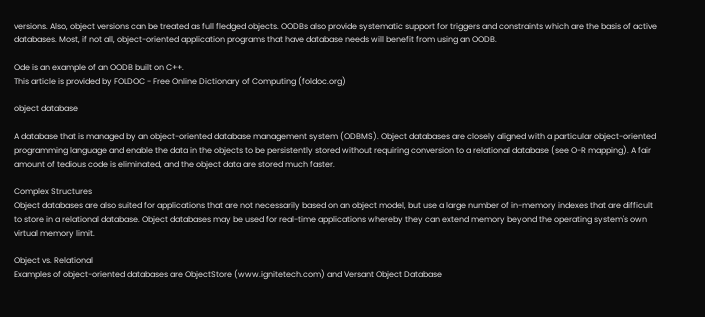versions. Also, object versions can be treated as full fledged objects. OODBs also provide systematic support for triggers and constraints which are the basis of active databases. Most, if not all, object-oriented application programs that have database needs will benefit from using an OODB.

Ode is an example of an OODB built on C++.
This article is provided by FOLDOC - Free Online Dictionary of Computing (foldoc.org)

object database

A database that is managed by an object-oriented database management system (ODBMS). Object databases are closely aligned with a particular object-oriented programming language and enable the data in the objects to be persistently stored without requiring conversion to a relational database (see O-R mapping). A fair amount of tedious code is eliminated, and the object data are stored much faster.

Complex Structures
Object databases are also suited for applications that are not necessarily based on an object model, but use a large number of in-memory indexes that are difficult to store in a relational database. Object databases may be used for real-time applications whereby they can extend memory beyond the operating system's own virtual memory limit.

Object vs. Relational
Examples of object-oriented databases are ObjectStore (www.ignitetech.com) and Versant Object Database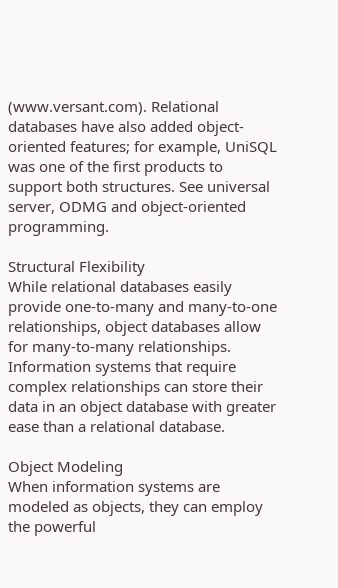(www.versant.com). Relational databases have also added object-oriented features; for example, UniSQL was one of the first products to support both structures. See universal server, ODMG and object-oriented programming.

Structural Flexibility
While relational databases easily provide one-to-many and many-to-one relationships, object databases allow for many-to-many relationships. Information systems that require complex relationships can store their data in an object database with greater ease than a relational database.

Object Modeling
When information systems are modeled as objects, they can employ the powerful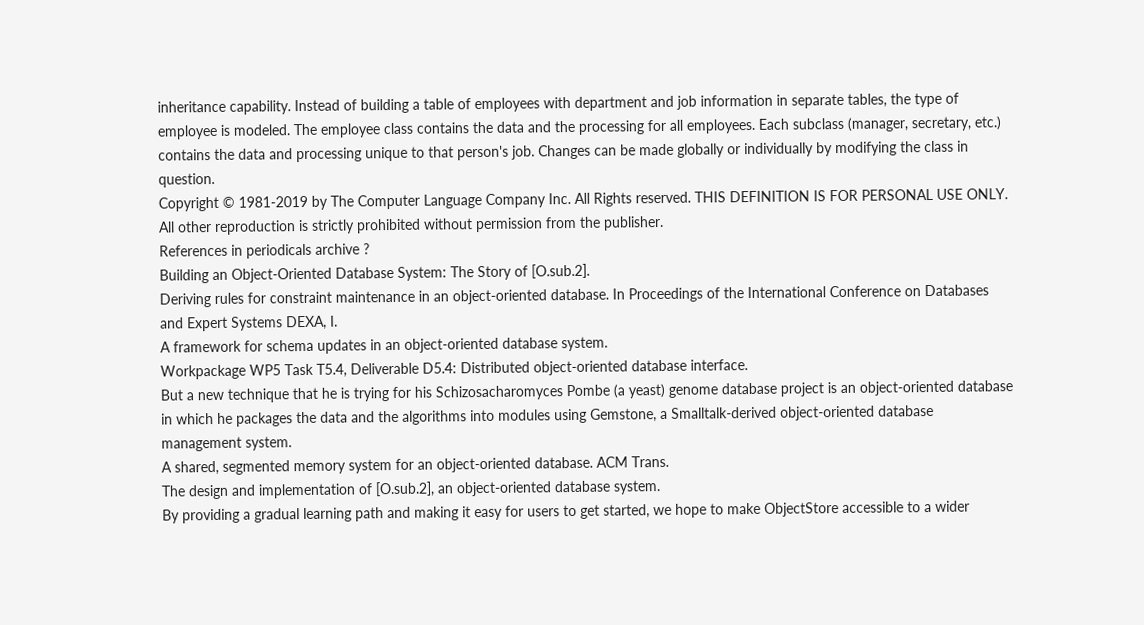inheritance capability. Instead of building a table of employees with department and job information in separate tables, the type of employee is modeled. The employee class contains the data and the processing for all employees. Each subclass (manager, secretary, etc.) contains the data and processing unique to that person's job. Changes can be made globally or individually by modifying the class in question.
Copyright © 1981-2019 by The Computer Language Company Inc. All Rights reserved. THIS DEFINITION IS FOR PERSONAL USE ONLY. All other reproduction is strictly prohibited without permission from the publisher.
References in periodicals archive ?
Building an Object-Oriented Database System: The Story of [O.sub.2].
Deriving rules for constraint maintenance in an object-oriented database. In Proceedings of the International Conference on Databases and Expert Systems DEXA, I.
A framework for schema updates in an object-oriented database system.
Workpackage WP5 Task T5.4, Deliverable D5.4: Distributed object-oriented database interface.
But a new technique that he is trying for his Schizosacharomyces Pombe (a yeast) genome database project is an object-oriented database in which he packages the data and the algorithms into modules using Gemstone, a Smalltalk-derived object-oriented database management system.
A shared, segmented memory system for an object-oriented database. ACM Trans.
The design and implementation of [O.sub.2], an object-oriented database system.
By providing a gradual learning path and making it easy for users to get started, we hope to make ObjectStore accessible to a wider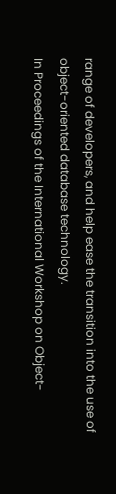range of developers, and help ease the transition into the use of object-oriented database technology.
In Proceedings of the International Workshop on Object-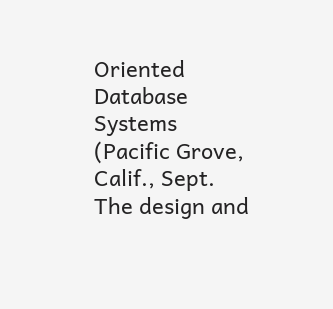Oriented Database Systems (Pacific Grove, Calif., Sept.
The design and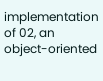implementation of 02, an object-oriented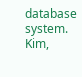database system.
Kim,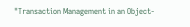"Transaction Management in an Object-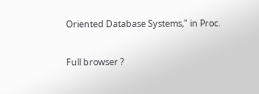Oriented Database Systems," in Proc.

Full browser ?